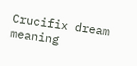Crucifix dream meaning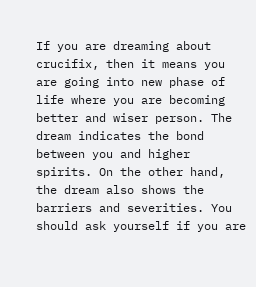If you are dreaming about crucifix, then it means you are going into new phase of life where you are becoming better and wiser person. The dream indicates the bond between you and higher spirits. On the other hand, the dream also shows the barriers and severities. You should ask yourself if you are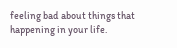feeling bad about things that happening in your life.